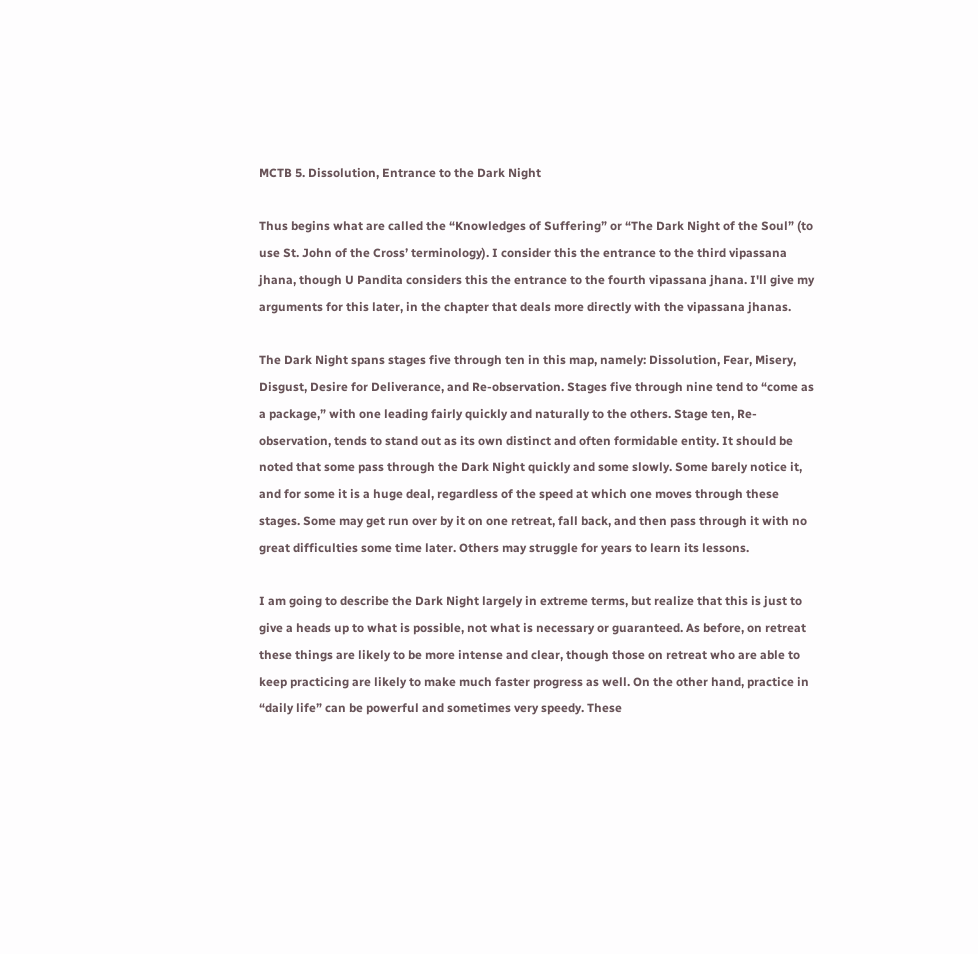MCTB 5. Dissolution, Entrance to the Dark Night

Thus begins what are called the “Knowledges of Suffering” or “The Dark Night of the Soul” (to use St. John of the Cross’ terminology). I consider this the entrance to the third vipassana jhana, though U Pandita considers this the entrance to the fourth vipassana jhana. I'll give my arguments for this later, in the chapter that deals more directly with the vipassana jhanas.

The Dark Night spans stages five through ten in this map, namely: Dissolution, Fear, Misery, Disgust, Desire for Deliverance, and Re-observation. Stages five through nine tend to “come as a package,” with one leading fairly quickly and naturally to the others. Stage ten, Re-observation, tends to stand out as its own distinct and often formidable entity. It should be noted that some pass through the Dark Night quickly and some slowly. Some barely notice it, and for some it is a huge deal, regardless of the speed at which one moves through these stages. Some may get run over by it on one retreat, fall back, and then pass through it with no great difficulties some time later. Others may struggle for years to learn its lessons.

I am going to describe the Dark Night largely in extreme terms, but realize that this is just to give a heads up to what is possible, not what is necessary or guaranteed. As before, on retreat these things are likely to be more intense and clear, though those on retreat who are able to keep practicing are likely to make much faster progress as well. On the other hand, practice in “daily life” can be powerful and sometimes very speedy. These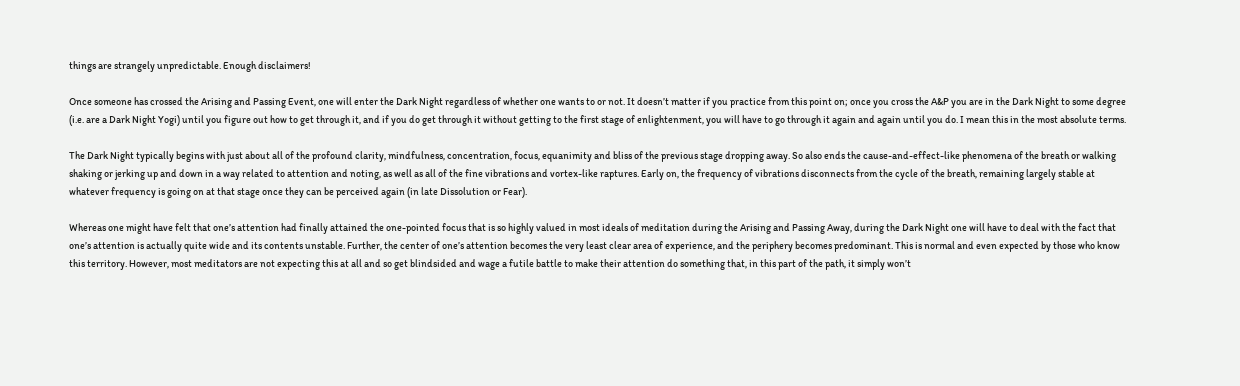things are strangely unpredictable. Enough disclaimers!

Once someone has crossed the Arising and Passing Event, one will enter the Dark Night regardless of whether one wants to or not. It doesn’t matter if you practice from this point on; once you cross the A&P you are in the Dark Night to some degree (i.e. are a Dark Night Yogi) until you figure out how to get through it, and if you do get through it without getting to the first stage of enlightenment, you will have to go through it again and again until you do. I mean this in the most absolute terms.

The Dark Night typically begins with just about all of the profound clarity, mindfulness, concentration, focus, equanimity and bliss of the previous stage dropping away. So also ends the cause-and-effect-like phenomena of the breath or walking shaking or jerking up and down in a way related to attention and noting, as well as all of the fine vibrations and vortex-like raptures. Early on, the frequency of vibrations disconnects from the cycle of the breath, remaining largely stable at whatever frequency is going on at that stage once they can be perceived again (in late Dissolution or Fear).

Whereas one might have felt that one’s attention had finally attained the one-pointed focus that is so highly valued in most ideals of meditation during the Arising and Passing Away, during the Dark Night one will have to deal with the fact that one’s attention is actually quite wide and its contents unstable. Further, the center of one’s attention becomes the very least clear area of experience, and the periphery becomes predominant. This is normal and even expected by those who know this territory. However, most meditators are not expecting this at all and so get blindsided and wage a futile battle to make their attention do something that, in this part of the path, it simply won’t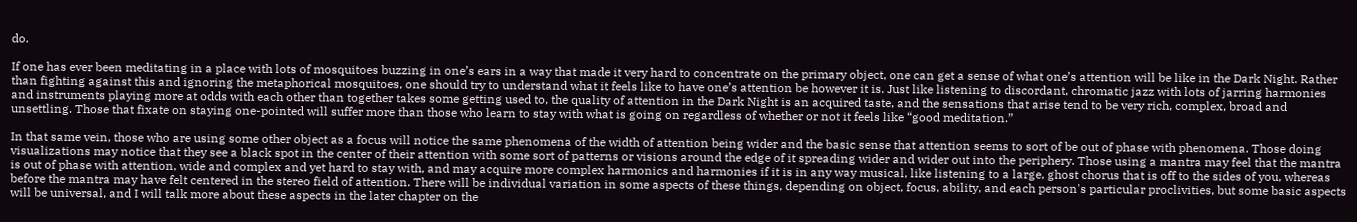do.

If one has ever been meditating in a place with lots of mosquitoes buzzing in one’s ears in a way that made it very hard to concentrate on the primary object, one can get a sense of what one’s attention will be like in the Dark Night. Rather than fighting against this and ignoring the metaphorical mosquitoes, one should try to understand what it feels like to have one’s attention be however it is. Just like listening to discordant, chromatic jazz with lots of jarring harmonies and instruments playing more at odds with each other than together takes some getting used to, the quality of attention in the Dark Night is an acquired taste, and the sensations that arise tend to be very rich, complex, broad and unsettling. Those that fixate on staying one-pointed will suffer more than those who learn to stay with what is going on regardless of whether or not it feels like “good meditation.”

In that same vein, those who are using some other object as a focus will notice the same phenomena of the width of attention being wider and the basic sense that attention seems to sort of be out of phase with phenomena. Those doing visualizations may notice that they see a black spot in the center of their attention with some sort of patterns or visions around the edge of it spreading wider and wider out into the periphery. Those using a mantra may feel that the mantra is out of phase with attention, wide and complex and yet hard to stay with, and may acquire more complex harmonics and harmonies if it is in any way musical, like listening to a large, ghost chorus that is off to the sides of you, whereas before the mantra may have felt centered in the stereo field of attention. There will be individual variation in some aspects of these things, depending on object, focus, ability, and each person's particular proclivities, but some basic aspects will be universal, and I will talk more about these aspects in the later chapter on the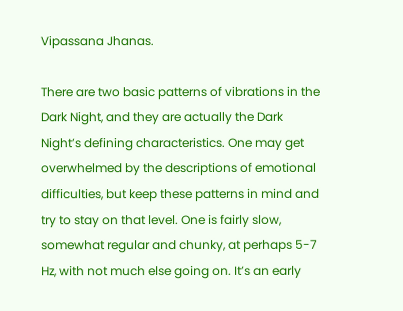Vipassana Jhanas.

There are two basic patterns of vibrations in the Dark Night, and they are actually the Dark Night’s defining characteristics. One may get overwhelmed by the descriptions of emotional difficulties, but keep these patterns in mind and try to stay on that level. One is fairly slow, somewhat regular and chunky, at perhaps 5-7 Hz, with not much else going on. It’s an early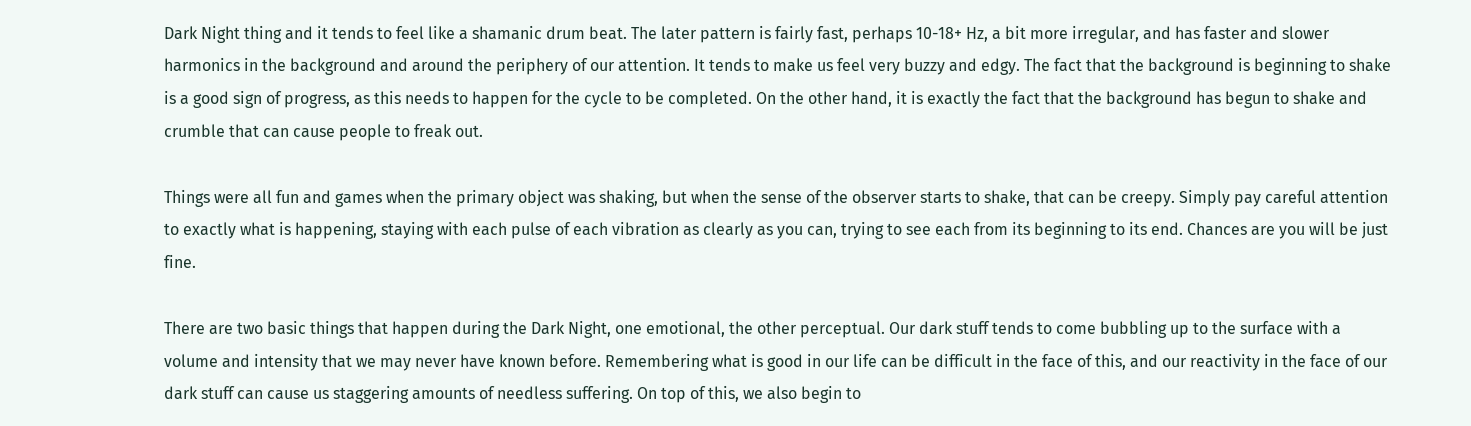Dark Night thing and it tends to feel like a shamanic drum beat. The later pattern is fairly fast, perhaps 10-18+ Hz, a bit more irregular, and has faster and slower harmonics in the background and around the periphery of our attention. It tends to make us feel very buzzy and edgy. The fact that the background is beginning to shake is a good sign of progress, as this needs to happen for the cycle to be completed. On the other hand, it is exactly the fact that the background has begun to shake and crumble that can cause people to freak out.

Things were all fun and games when the primary object was shaking, but when the sense of the observer starts to shake, that can be creepy. Simply pay careful attention to exactly what is happening, staying with each pulse of each vibration as clearly as you can, trying to see each from its beginning to its end. Chances are you will be just fine.

There are two basic things that happen during the Dark Night, one emotional, the other perceptual. Our dark stuff tends to come bubbling up to the surface with a volume and intensity that we may never have known before. Remembering what is good in our life can be difficult in the face of this, and our reactivity in the face of our dark stuff can cause us staggering amounts of needless suffering. On top of this, we also begin to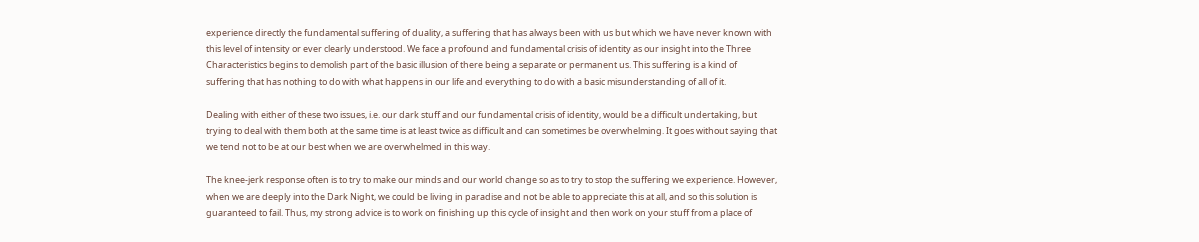experience directly the fundamental suffering of duality, a suffering that has always been with us but which we have never known with this level of intensity or ever clearly understood. We face a profound and fundamental crisis of identity as our insight into the Three Characteristics begins to demolish part of the basic illusion of there being a separate or permanent us. This suffering is a kind of suffering that has nothing to do with what happens in our life and everything to do with a basic misunderstanding of all of it.

Dealing with either of these two issues, i.e. our dark stuff and our fundamental crisis of identity, would be a difficult undertaking, but trying to deal with them both at the same time is at least twice as difficult and can sometimes be overwhelming. It goes without saying that we tend not to be at our best when we are overwhelmed in this way.

The knee-jerk response often is to try to make our minds and our world change so as to try to stop the suffering we experience. However, when we are deeply into the Dark Night, we could be living in paradise and not be able to appreciate this at all, and so this solution is guaranteed to fail. Thus, my strong advice is to work on finishing up this cycle of insight and then work on your stuff from a place of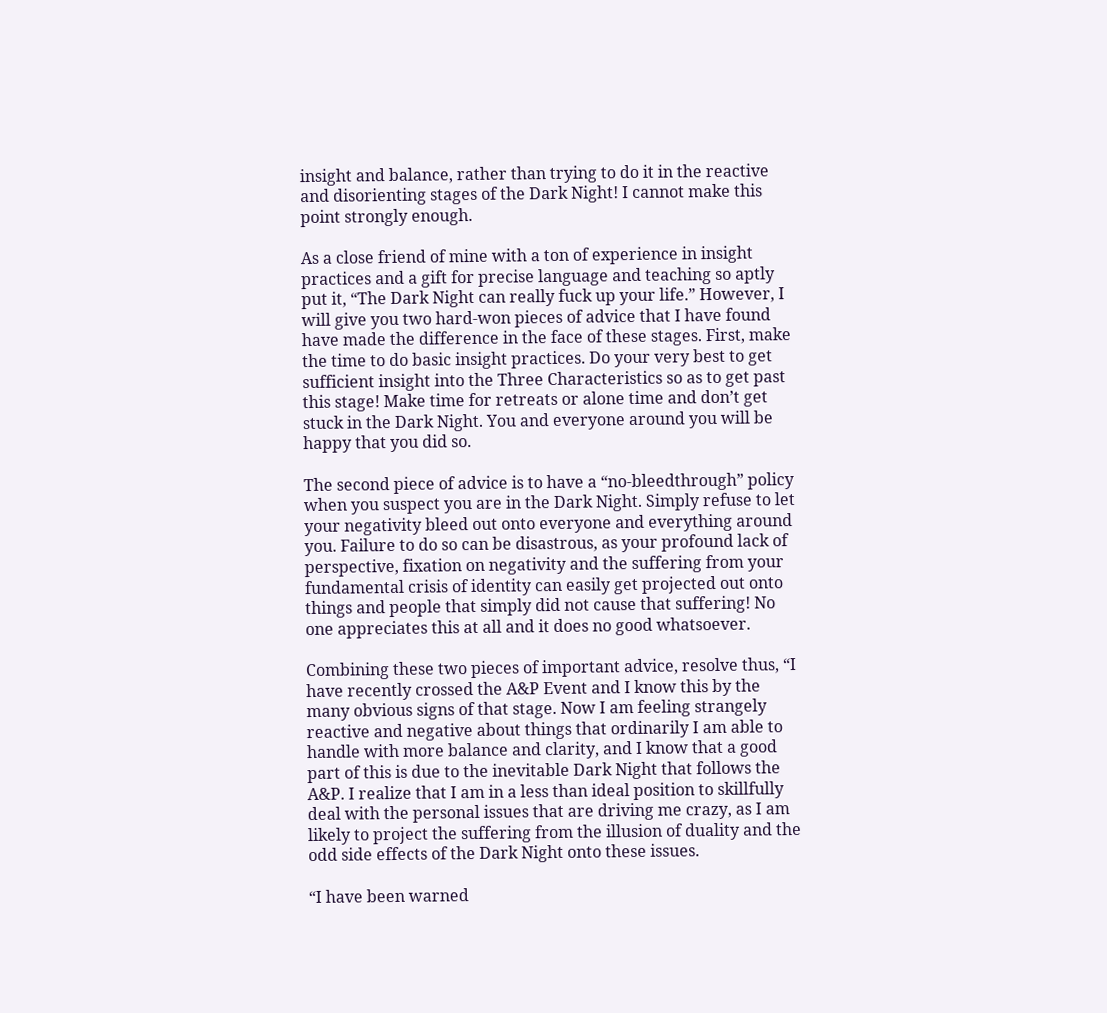insight and balance, rather than trying to do it in the reactive and disorienting stages of the Dark Night! I cannot make this point strongly enough.

As a close friend of mine with a ton of experience in insight practices and a gift for precise language and teaching so aptly put it, “The Dark Night can really fuck up your life.” However, I will give you two hard-won pieces of advice that I have found have made the difference in the face of these stages. First, make the time to do basic insight practices. Do your very best to get sufficient insight into the Three Characteristics so as to get past this stage! Make time for retreats or alone time and don’t get stuck in the Dark Night. You and everyone around you will be happy that you did so.

The second piece of advice is to have a “no-bleedthrough” policy when you suspect you are in the Dark Night. Simply refuse to let your negativity bleed out onto everyone and everything around you. Failure to do so can be disastrous, as your profound lack of perspective, fixation on negativity and the suffering from your fundamental crisis of identity can easily get projected out onto things and people that simply did not cause that suffering! No one appreciates this at all and it does no good whatsoever.

Combining these two pieces of important advice, resolve thus, “I have recently crossed the A&P Event and I know this by the many obvious signs of that stage. Now I am feeling strangely reactive and negative about things that ordinarily I am able to handle with more balance and clarity, and I know that a good part of this is due to the inevitable Dark Night that follows the A&P. I realize that I am in a less than ideal position to skillfully deal with the personal issues that are driving me crazy, as I am likely to project the suffering from the illusion of duality and the odd side effects of the Dark Night onto these issues.

“I have been warned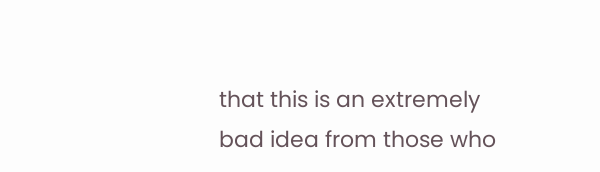that this is an extremely bad idea from those who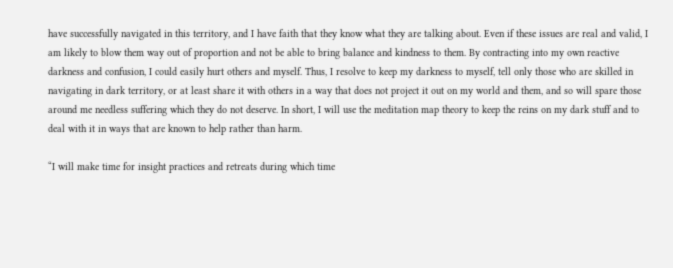have successfully navigated in this territory, and I have faith that they know what they are talking about. Even if these issues are real and valid, I am likely to blow them way out of proportion and not be able to bring balance and kindness to them. By contracting into my own reactive darkness and confusion, I could easily hurt others and myself. Thus, I resolve to keep my darkness to myself, tell only those who are skilled in navigating in dark territory, or at least share it with others in a way that does not project it out on my world and them, and so will spare those around me needless suffering which they do not deserve. In short, I will use the meditation map theory to keep the reins on my dark stuff and to deal with it in ways that are known to help rather than harm.

“I will make time for insight practices and retreats during which time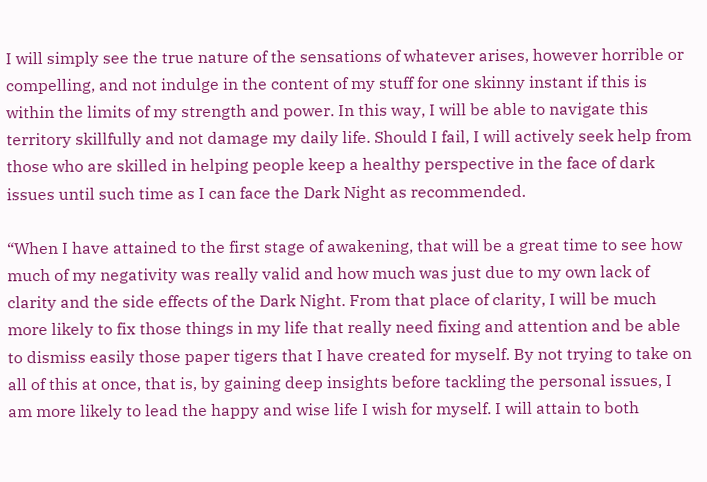I will simply see the true nature of the sensations of whatever arises, however horrible or compelling, and not indulge in the content of my stuff for one skinny instant if this is within the limits of my strength and power. In this way, I will be able to navigate this territory skillfully and not damage my daily life. Should I fail, I will actively seek help from those who are skilled in helping people keep a healthy perspective in the face of dark issues until such time as I can face the Dark Night as recommended.

“When I have attained to the first stage of awakening, that will be a great time to see how much of my negativity was really valid and how much was just due to my own lack of clarity and the side effects of the Dark Night. From that place of clarity, I will be much more likely to fix those things in my life that really need fixing and attention and be able to dismiss easily those paper tigers that I have created for myself. By not trying to take on all of this at once, that is, by gaining deep insights before tackling the personal issues, I am more likely to lead the happy and wise life I wish for myself. I will attain to both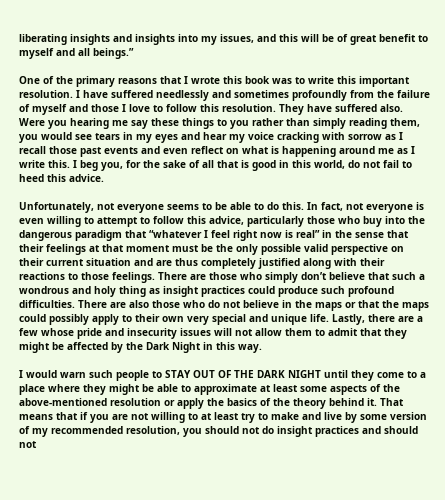liberating insights and insights into my issues, and this will be of great benefit to myself and all beings.”

One of the primary reasons that I wrote this book was to write this important resolution. I have suffered needlessly and sometimes profoundly from the failure of myself and those I love to follow this resolution. They have suffered also. Were you hearing me say these things to you rather than simply reading them, you would see tears in my eyes and hear my voice cracking with sorrow as I recall those past events and even reflect on what is happening around me as I write this. I beg you, for the sake of all that is good in this world, do not fail to heed this advice.

Unfortunately, not everyone seems to be able to do this. In fact, not everyone is even willing to attempt to follow this advice, particularly those who buy into the dangerous paradigm that “whatever I feel right now is real” in the sense that their feelings at that moment must be the only possible valid perspective on their current situation and are thus completely justified along with their reactions to those feelings. There are those who simply don’t believe that such a wondrous and holy thing as insight practices could produce such profound difficulties. There are also those who do not believe in the maps or that the maps could possibly apply to their own very special and unique life. Lastly, there are a few whose pride and insecurity issues will not allow them to admit that they might be affected by the Dark Night in this way.

I would warn such people to STAY OUT OF THE DARK NIGHT until they come to a place where they might be able to approximate at least some aspects of the above-mentioned resolution or apply the basics of the theory behind it. That means that if you are not willing to at least try to make and live by some version of my recommended resolution, you should not do insight practices and should not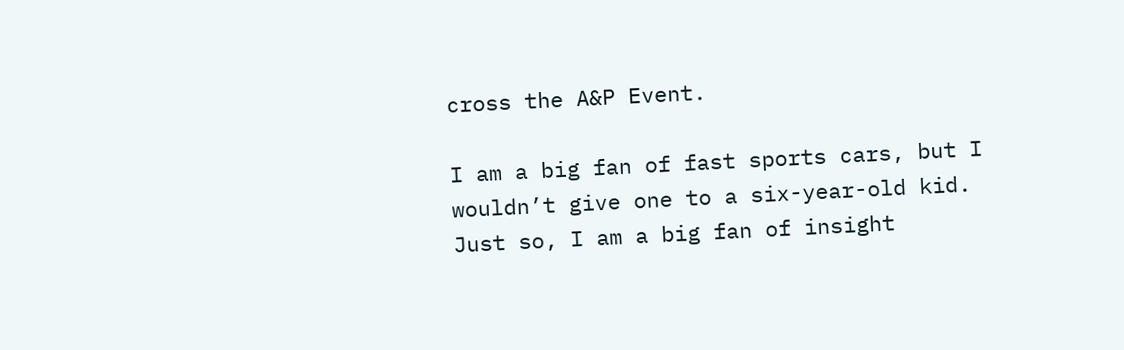cross the A&P Event.

I am a big fan of fast sports cars, but I wouldn’t give one to a six-year-old kid. Just so, I am a big fan of insight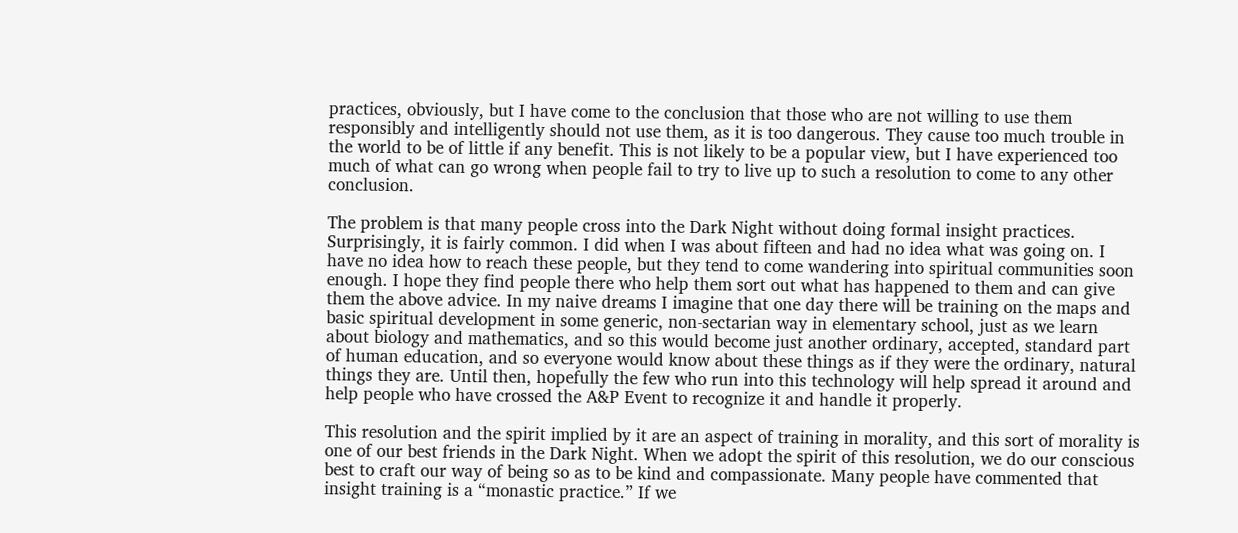practices, obviously, but I have come to the conclusion that those who are not willing to use them responsibly and intelligently should not use them, as it is too dangerous. They cause too much trouble in the world to be of little if any benefit. This is not likely to be a popular view, but I have experienced too much of what can go wrong when people fail to try to live up to such a resolution to come to any other conclusion.

The problem is that many people cross into the Dark Night without doing formal insight practices. Surprisingly, it is fairly common. I did when I was about fifteen and had no idea what was going on. I have no idea how to reach these people, but they tend to come wandering into spiritual communities soon enough. I hope they find people there who help them sort out what has happened to them and can give them the above advice. In my naive dreams I imagine that one day there will be training on the maps and basic spiritual development in some generic, non-sectarian way in elementary school, just as we learn about biology and mathematics, and so this would become just another ordinary, accepted, standard part of human education, and so everyone would know about these things as if they were the ordinary, natural things they are. Until then, hopefully the few who run into this technology will help spread it around and help people who have crossed the A&P Event to recognize it and handle it properly.

This resolution and the spirit implied by it are an aspect of training in morality, and this sort of morality is one of our best friends in the Dark Night. When we adopt the spirit of this resolution, we do our conscious best to craft our way of being so as to be kind and compassionate. Many people have commented that insight training is a “monastic practice.” If we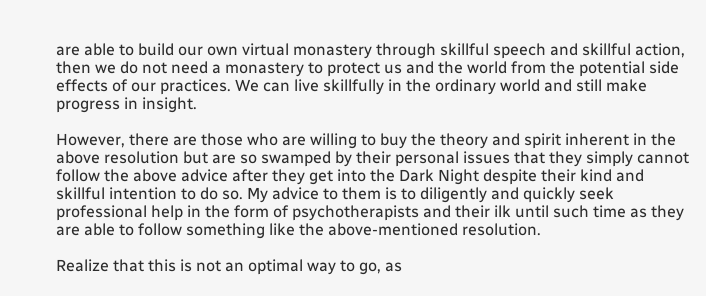are able to build our own virtual monastery through skillful speech and skillful action, then we do not need a monastery to protect us and the world from the potential side effects of our practices. We can live skillfully in the ordinary world and still make progress in insight.

However, there are those who are willing to buy the theory and spirit inherent in the above resolution but are so swamped by their personal issues that they simply cannot follow the above advice after they get into the Dark Night despite their kind and skillful intention to do so. My advice to them is to diligently and quickly seek professional help in the form of psychotherapists and their ilk until such time as they are able to follow something like the above-mentioned resolution.

Realize that this is not an optimal way to go, as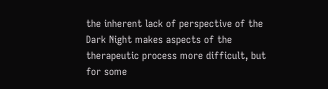the inherent lack of perspective of the Dark Night makes aspects of the therapeutic process more difficult, but for some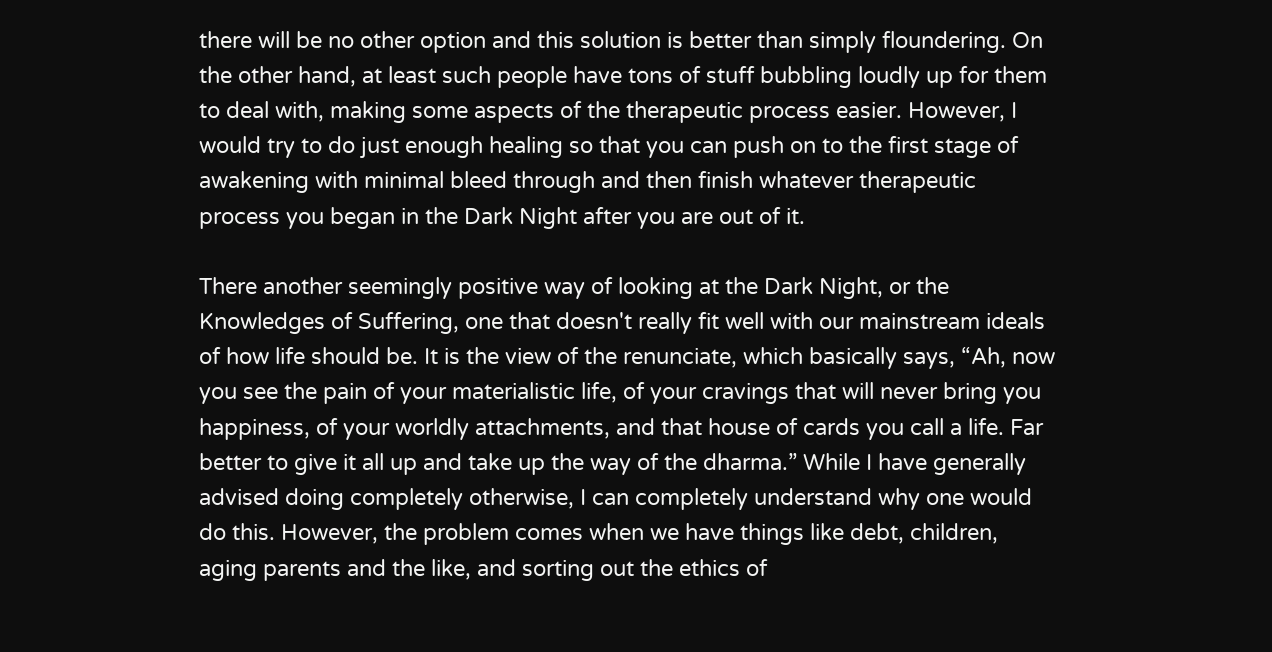there will be no other option and this solution is better than simply floundering. On the other hand, at least such people have tons of stuff bubbling loudly up for them to deal with, making some aspects of the therapeutic process easier. However, I would try to do just enough healing so that you can push on to the first stage of awakening with minimal bleed through and then finish whatever therapeutic process you began in the Dark Night after you are out of it.

There another seemingly positive way of looking at the Dark Night, or the Knowledges of Suffering, one that doesn't really fit well with our mainstream ideals of how life should be. It is the view of the renunciate, which basically says, “Ah, now you see the pain of your materialistic life, of your cravings that will never bring you happiness, of your worldly attachments, and that house of cards you call a life. Far better to give it all up and take up the way of the dharma.” While I have generally advised doing completely otherwise, I can completely understand why one would do this. However, the problem comes when we have things like debt, children, aging parents and the like, and sorting out the ethics of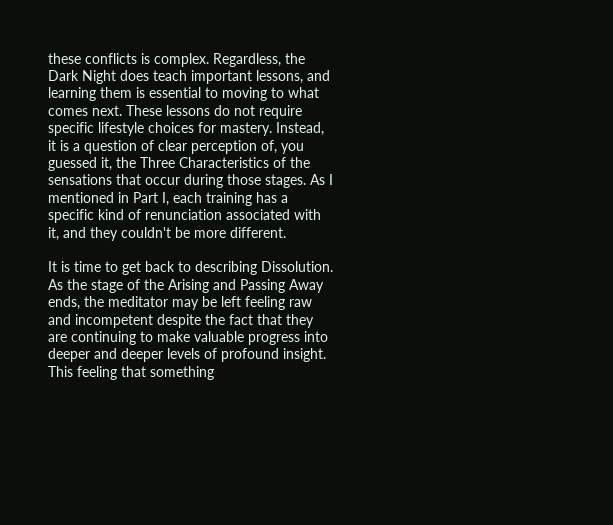these conflicts is complex. Regardless, the Dark Night does teach important lessons, and learning them is essential to moving to what comes next. These lessons do not require specific lifestyle choices for mastery. Instead, it is a question of clear perception of, you guessed it, the Three Characteristics of the sensations that occur during those stages. As I mentioned in Part I, each training has a specific kind of renunciation associated with it, and they couldn't be more different.

It is time to get back to describing Dissolution. As the stage of the Arising and Passing Away ends, the meditator may be left feeling raw and incompetent despite the fact that they are continuing to make valuable progress into deeper and deeper levels of profound insight. This feeling that something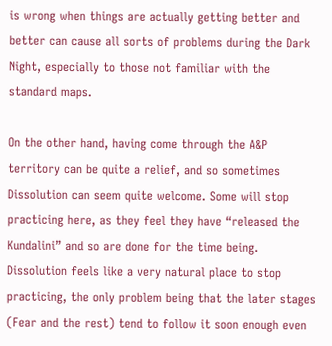is wrong when things are actually getting better and better can cause all sorts of problems during the Dark Night, especially to those not familiar with the standard maps.

On the other hand, having come through the A&P territory can be quite a relief, and so sometimes Dissolution can seem quite welcome. Some will stop practicing here, as they feel they have “released the Kundalini” and so are done for the time being. Dissolution feels like a very natural place to stop practicing, the only problem being that the later stages (Fear and the rest) tend to follow it soon enough even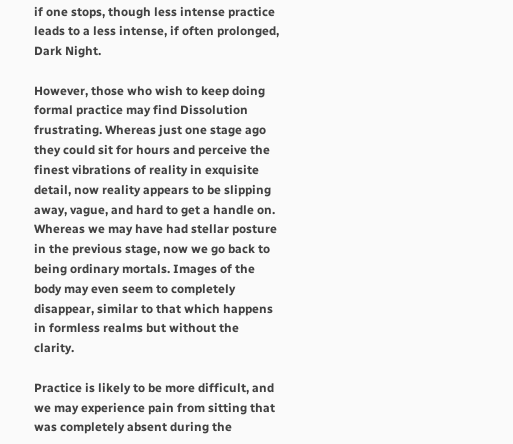if one stops, though less intense practice leads to a less intense, if often prolonged, Dark Night.

However, those who wish to keep doing formal practice may find Dissolution frustrating. Whereas just one stage ago they could sit for hours and perceive the finest vibrations of reality in exquisite detail, now reality appears to be slipping away, vague, and hard to get a handle on. Whereas we may have had stellar posture in the previous stage, now we go back to being ordinary mortals. Images of the body may even seem to completely disappear, similar to that which happens in formless realms but without the clarity.

Practice is likely to be more difficult, and we may experience pain from sitting that was completely absent during the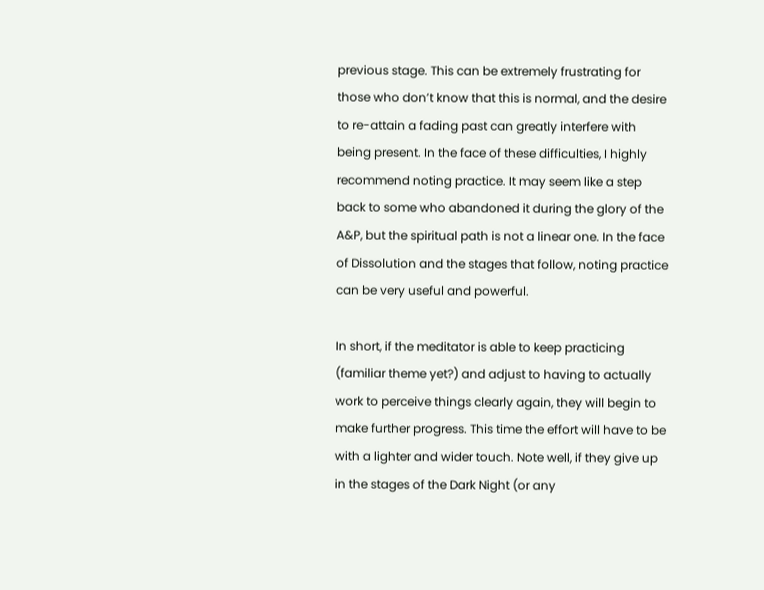previous stage. This can be extremely frustrating for those who don’t know that this is normal, and the desire to re-attain a fading past can greatly interfere with being present. In the face of these difficulties, I highly recommend noting practice. It may seem like a step back to some who abandoned it during the glory of the A&P, but the spiritual path is not a linear one. In the face of Dissolution and the stages that follow, noting practice can be very useful and powerful.

In short, if the meditator is able to keep practicing (familiar theme yet?) and adjust to having to actually work to perceive things clearly again, they will begin to make further progress. This time the effort will have to be with a lighter and wider touch. Note well, if they give up in the stages of the Dark Night (or any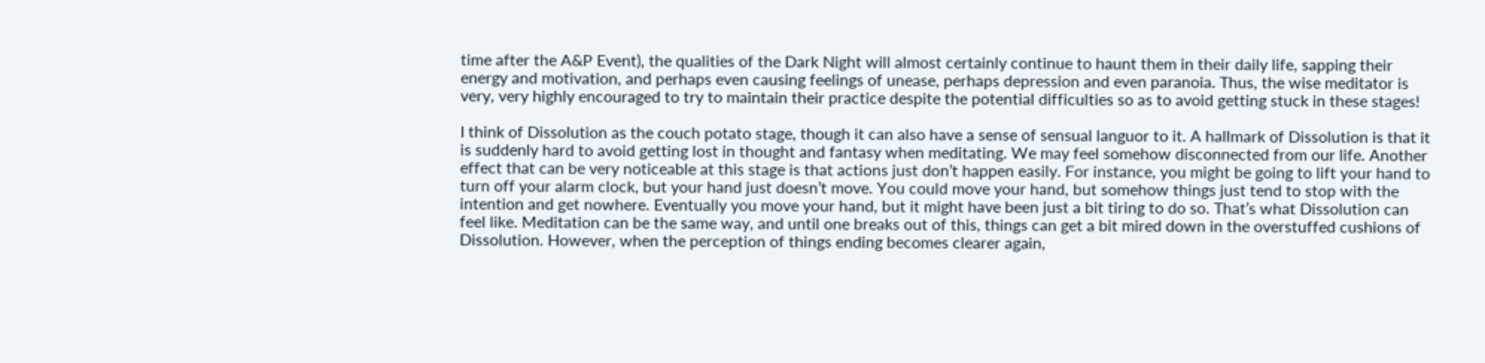time after the A&P Event), the qualities of the Dark Night will almost certainly continue to haunt them in their daily life, sapping their energy and motivation, and perhaps even causing feelings of unease, perhaps depression and even paranoia. Thus, the wise meditator is very, very highly encouraged to try to maintain their practice despite the potential difficulties so as to avoid getting stuck in these stages!

I think of Dissolution as the couch potato stage, though it can also have a sense of sensual languor to it. A hallmark of Dissolution is that it is suddenly hard to avoid getting lost in thought and fantasy when meditating. We may feel somehow disconnected from our life. Another effect that can be very noticeable at this stage is that actions just don’t happen easily. For instance, you might be going to lift your hand to turn off your alarm clock, but your hand just doesn’t move. You could move your hand, but somehow things just tend to stop with the intention and get nowhere. Eventually you move your hand, but it might have been just a bit tiring to do so. That’s what Dissolution can feel like. Meditation can be the same way, and until one breaks out of this, things can get a bit mired down in the overstuffed cushions of Dissolution. However, when the perception of things ending becomes clearer again,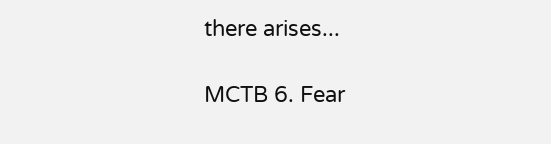there arises...

MCTB 6. Fear